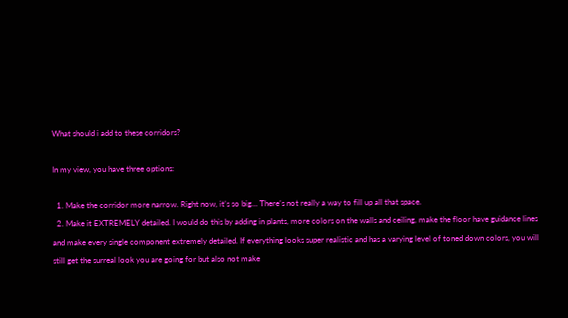What should i add to these corridors?

In my view, you have three options:

  1. Make the corridor more narrow. Right now, it’s so big… There’s not really a way to fill up all that space.
  2. Make it EXTREMELY detailed. I would do this by adding in plants, more colors on the walls and ceiling, make the floor have guidance lines and make every single component extremely detailed. If everything looks super realistic and has a varying level of toned down colors, you will still get the surreal look you are going for but also not make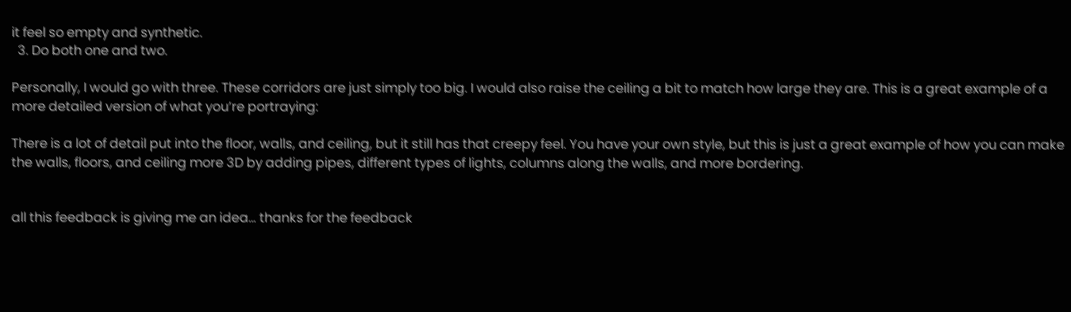it feel so empty and synthetic.
  3. Do both one and two.

Personally, I would go with three. These corridors are just simply too big. I would also raise the ceiling a bit to match how large they are. This is a great example of a more detailed version of what you’re portraying:

There is a lot of detail put into the floor, walls, and ceiling, but it still has that creepy feel. You have your own style, but this is just a great example of how you can make the walls, floors, and ceiling more 3D by adding pipes, different types of lights, columns along the walls, and more bordering.


all this feedback is giving me an idea… thanks for the feedback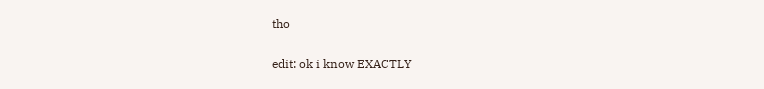tho

edit: ok i know EXACTLY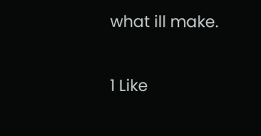what ill make.

1 Like